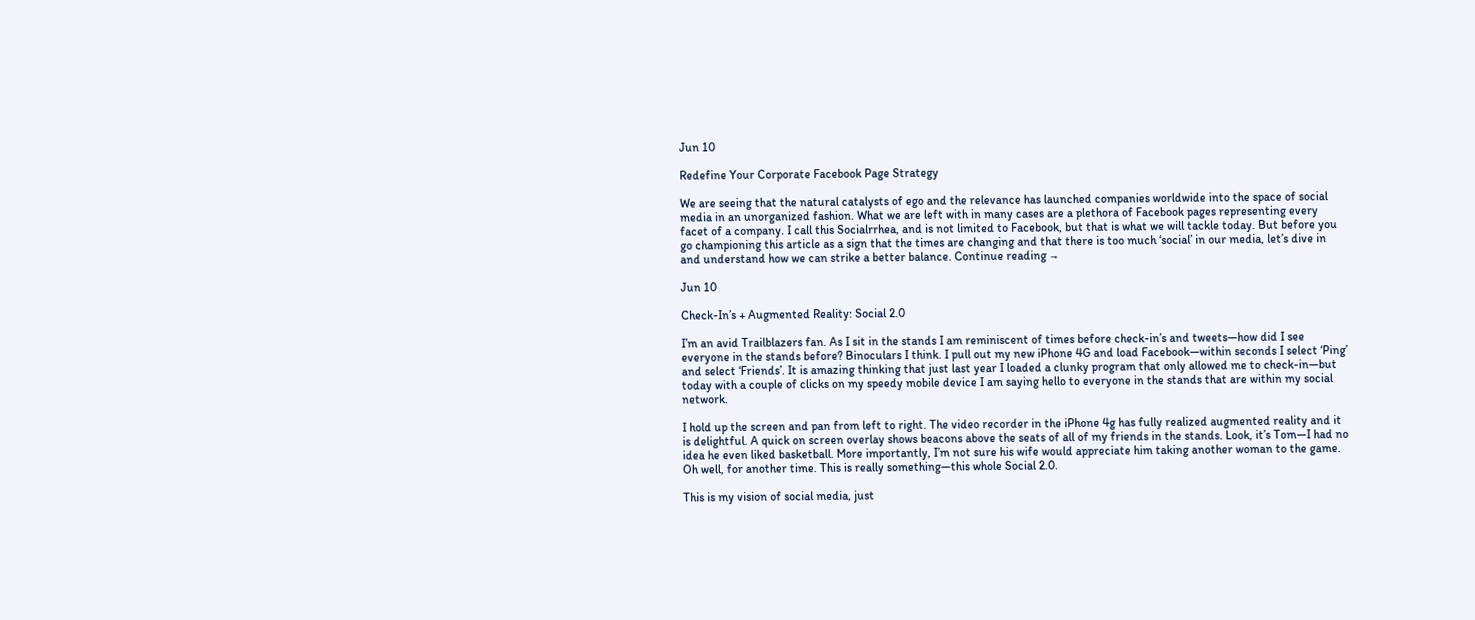Jun 10

Redefine Your Corporate Facebook Page Strategy

We are seeing that the natural catalysts of ego and the relevance has launched companies worldwide into the space of social media in an unorganized fashion. What we are left with in many cases are a plethora of Facebook pages representing every facet of a company. I call this Socialrrhea, and is not limited to Facebook, but that is what we will tackle today. But before you go championing this article as a sign that the times are changing and that there is too much ‘social’ in our media, let’s dive in and understand how we can strike a better balance. Continue reading →

Jun 10

Check-In’s + Augmented Reality: Social 2.0

I’m an avid Trailblazers fan. As I sit in the stands I am reminiscent of times before check-in’s and tweets—how did I see everyone in the stands before? Binoculars I think. I pull out my new iPhone 4G and load Facebook—within seconds I select ‘Ping’ and select ‘Friends’. It is amazing thinking that just last year I loaded a clunky program that only allowed me to check-in—but today with a couple of clicks on my speedy mobile device I am saying hello to everyone in the stands that are within my social network.

I hold up the screen and pan from left to right. The video recorder in the iPhone 4g has fully realized augmented reality and it is delightful. A quick on screen overlay shows beacons above the seats of all of my friends in the stands. Look, it’s Tom—I had no idea he even liked basketball. More importantly, I’m not sure his wife would appreciate him taking another woman to the game. Oh well, for another time. This is really something—this whole Social 2.0.

This is my vision of social media, just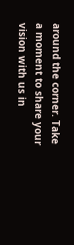around the corner. Take a moment to share your vision with us in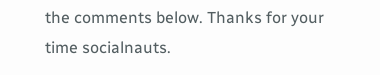the comments below. Thanks for your time socialnauts.